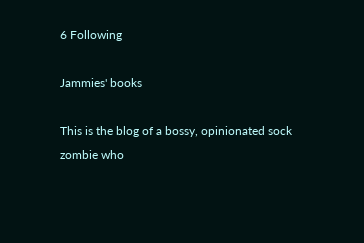6 Following

Jammies' books

This is the blog of a bossy, opinionated sock zombie who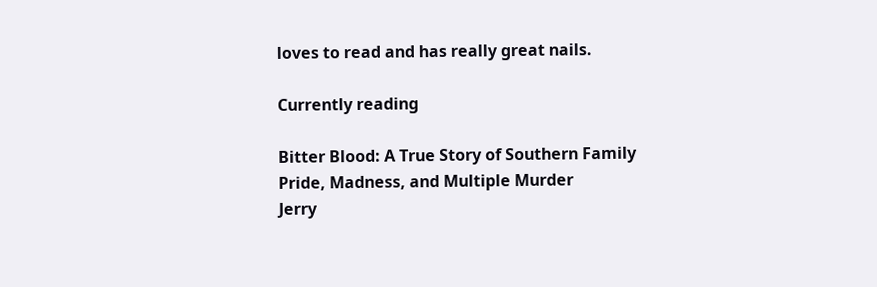loves to read and has really great nails.

Currently reading

Bitter Blood: A True Story of Southern Family Pride, Madness, and Multiple Murder
Jerry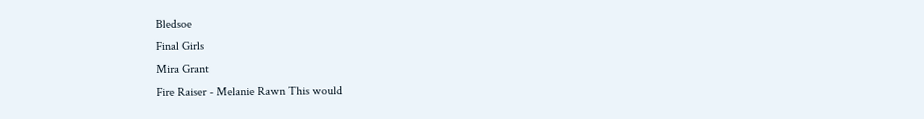Bledsoe
Final Girls
Mira Grant
Fire Raiser - Melanie Rawn This would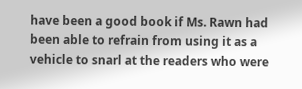have been a good book if Ms. Rawn had been able to refrain from using it as a vehicle to snarl at the readers who were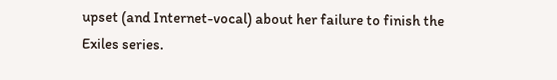upset (and Internet-vocal) about her failure to finish the Exiles series.